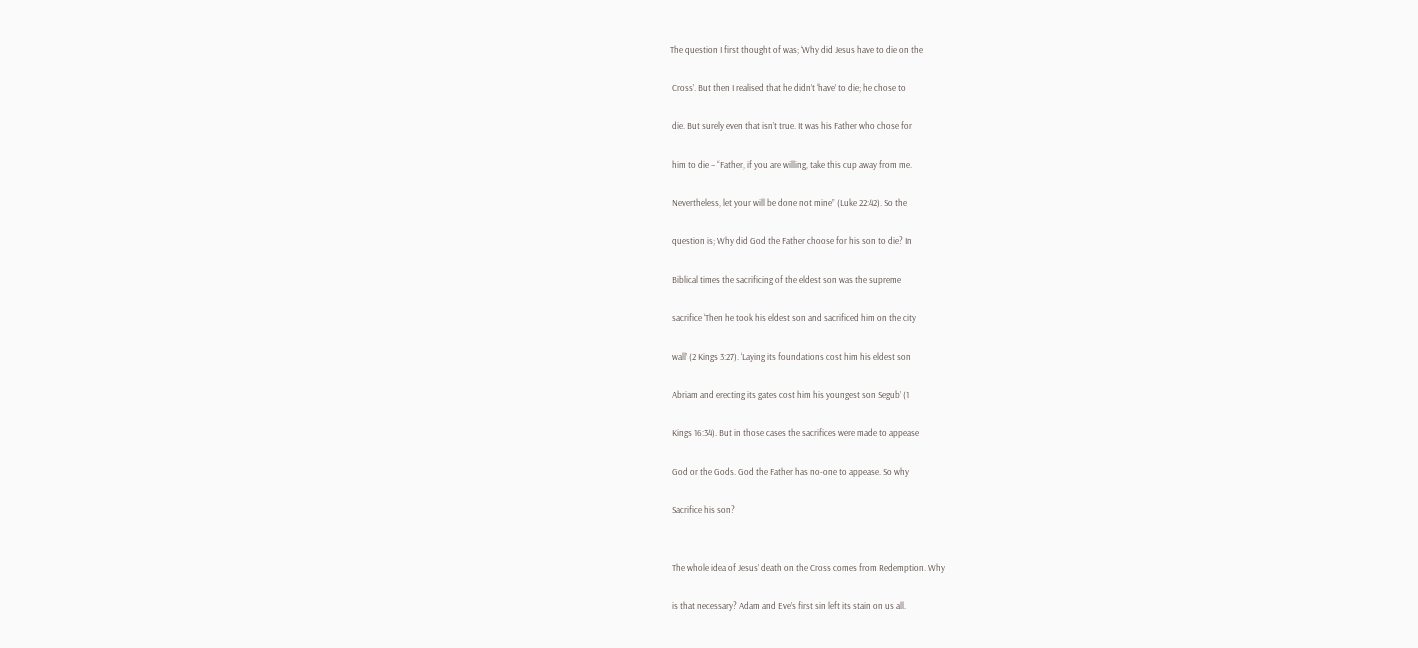The question I first thought of was; ‘Why did Jesus have to die on the

 Cross’. But then I realised that he didn’t ‘have’ to die; he chose to

 die. But surely even that isn’t true. It was his Father who chose for

 him to die – “Father, if you are willing, take this cup away from me.

 Nevertheless, let your will be done not mine” (Luke 22:42). So the

 question is; Why did God the Father choose for his son to die? In

 Biblical times the sacrificing of the eldest son was the supreme

 sacrifice ‘Then he took his eldest son and sacrificed him on the city

 wall’ (2 Kings 3:27). ‘Laying its foundations cost him his eldest son

 Abriam and erecting its gates cost him his youngest son Segub’ (1

 Kings 16:34). But in those cases the sacrifices were made to appease

 God or the Gods. God the Father has no-one to appease. So why

 Sacrifice his son?


 The whole idea of Jesus’ death on the Cross comes from Redemption. Why

 is that necessary? Adam and Eve’s first sin left its stain on us all.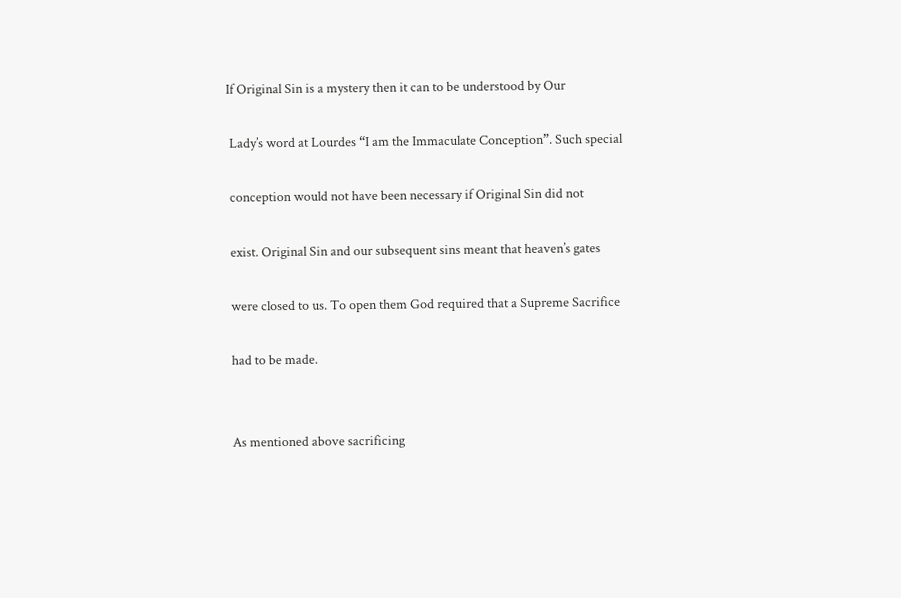If Original Sin is a mystery then it can to be understood by Our

 Lady’s word at Lourdes “I am the Immaculate Conception”. Such special

 conception would not have been necessary if Original Sin did not

 exist. Original Sin and our subsequent sins meant that heaven’s gates

 were closed to us. To open them God required that a Supreme Sacrifice

 had to be made.


 As mentioned above sacrificing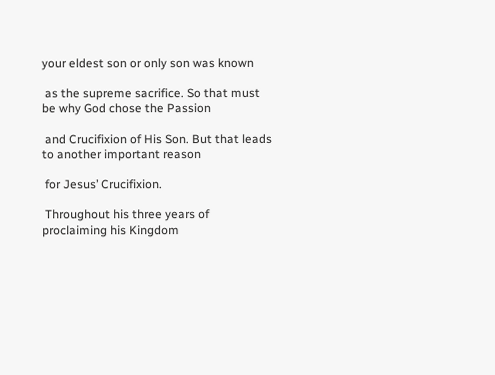your eldest son or only son was known

 as the supreme sacrifice. So that must be why God chose the Passion

 and Crucifixion of His Son. But that leads to another important reason

 for Jesus’ Crucifixion.

 Throughout his three years of proclaiming his Kingdom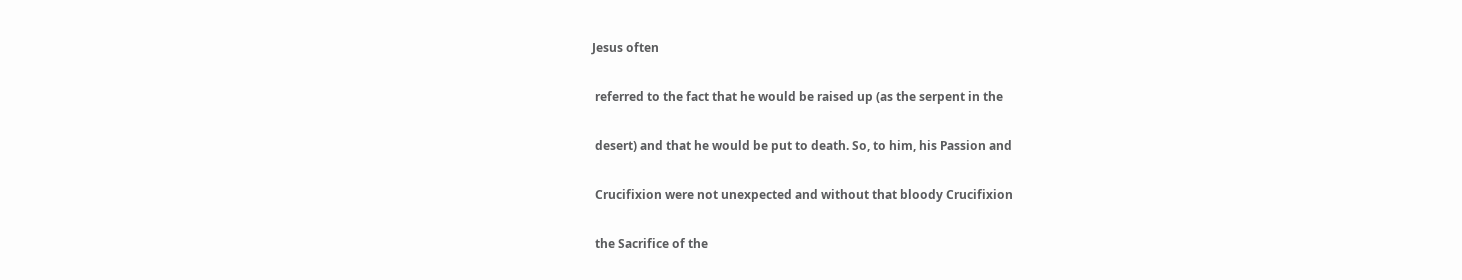Jesus often

 referred to the fact that he would be raised up (as the serpent in the

 desert) and that he would be put to death. So, to him, his Passion and

 Crucifixion were not unexpected and without that bloody Crucifixion

 the Sacrifice of the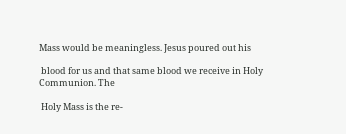Mass would be meaningless. Jesus poured out his

 blood for us and that same blood we receive in Holy Communion. The

 Holy Mass is the re-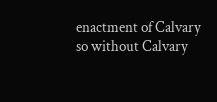enactment of Calvary so without Calvary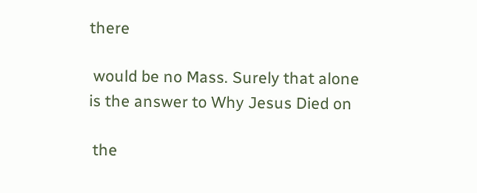there

 would be no Mass. Surely that alone is the answer to Why Jesus Died on

 the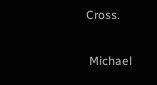Cross.


 Michael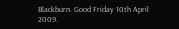Blackburn. Good Friday 10th April 2009.